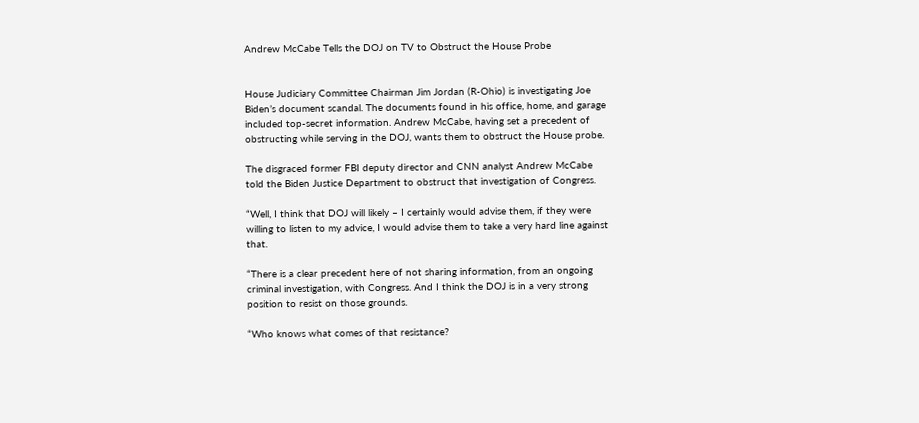Andrew McCabe Tells the DOJ on TV to Obstruct the House Probe


House Judiciary Committee Chairman Jim Jordan (R-Ohio) is investigating Joe Biden’s document scandal. The documents found in his office, home, and garage included top-secret information. Andrew McCabe, having set a precedent of obstructing while serving in the DOJ, wants them to obstruct the House probe.

The disgraced former FBI deputy director and CNN analyst Andrew McCabe told the Biden Justice Department to obstruct that investigation of Congress.

“Well, I think that DOJ will likely – I certainly would advise them, if they were willing to listen to my advice, I would advise them to take a very hard line against that.

“There is a clear precedent here of not sharing information, from an ongoing criminal investigation, with Congress. And I think the DOJ is in a very strong position to resist on those grounds.

“Who knows what comes of that resistance?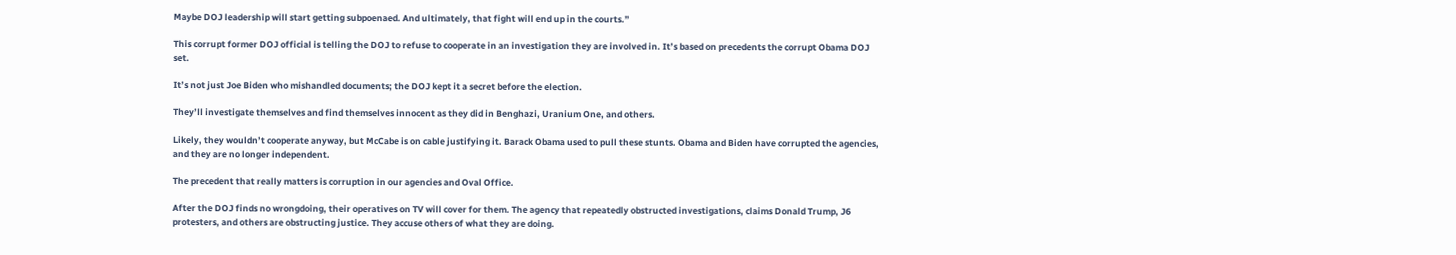Maybe DOJ leadership will start getting subpoenaed. And ultimately, that fight will end up in the courts.”

This corrupt former DOJ official is telling the DOJ to refuse to cooperate in an investigation they are involved in. It’s based on precedents the corrupt Obama DOJ set.

It’s not just Joe Biden who mishandled documents; the DOJ kept it a secret before the election.

They’ll investigate themselves and find themselves innocent as they did in Benghazi, Uranium One, and others.

Likely, they wouldn’t cooperate anyway, but McCabe is on cable justifying it. Barack Obama used to pull these stunts. Obama and Biden have corrupted the agencies, and they are no longer independent.

The precedent that really matters is corruption in our agencies and Oval Office.

After the DOJ finds no wrongdoing, their operatives on TV will cover for them. The agency that repeatedly obstructed investigations, claims Donald Trump, J6 protesters, and others are obstructing justice. They accuse others of what they are doing.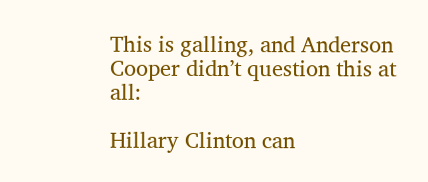This is galling, and Anderson Cooper didn’t question this at all:

Hillary Clinton can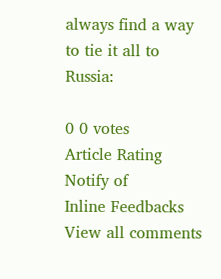always find a way to tie it all to Russia:

0 0 votes
Article Rating
Notify of
Inline Feedbacks
View all comments